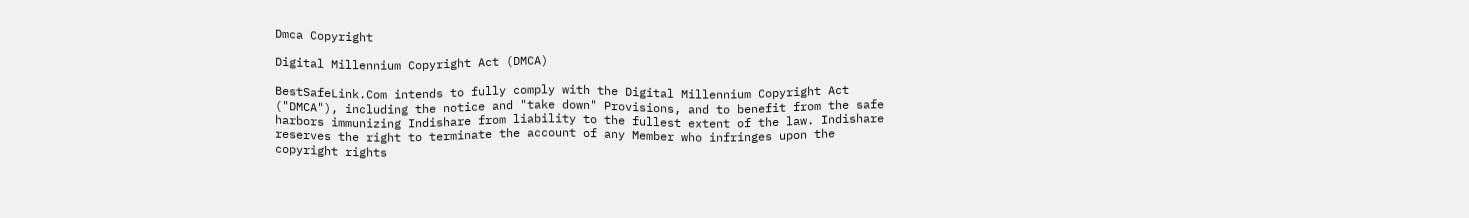Dmca Copyright

Digital Millennium Copyright Act (DMCA)

BestSafeLink.Com intends to fully comply with the Digital Millennium Copyright Act ("DMCA"), including the notice and "take down" Provisions, and to benefit from the safe harbors immunizing Indishare from liability to the fullest extent of the law. Indishare reserves the right to terminate the account of any Member who infringes upon the copyright rights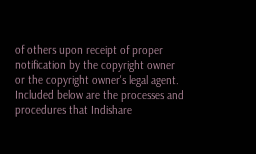of others upon receipt of proper notification by the copyright owner or the copyright owner's legal agent. Included below are the processes and procedures that Indishare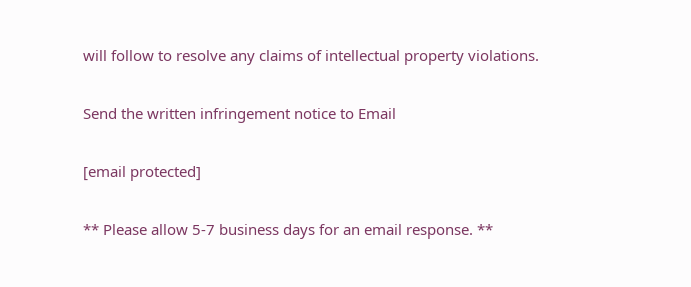will follow to resolve any claims of intellectual property violations.

Send the written infringement notice to Email

[email protected]

** Please allow 5-7 business days for an email response. **